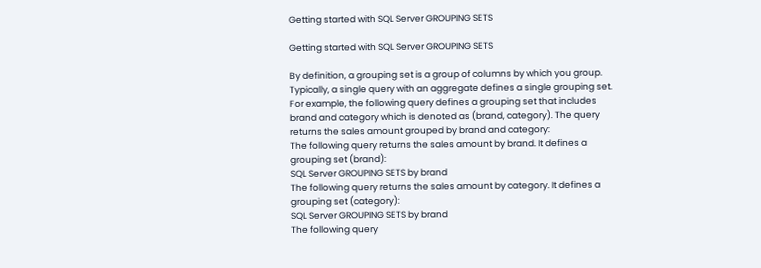Getting started with SQL Server GROUPING SETS

Getting started with SQL Server GROUPING SETS

By definition, a grouping set is a group of columns by which you group. Typically, a single query with an aggregate defines a single grouping set.
For example, the following query defines a grouping set that includes brand and category which is denoted as (brand, category). The query returns the sales amount grouped by brand and category:
The following query returns the sales amount by brand. It defines a grouping set (brand):
SQL Server GROUPING SETS by brand
The following query returns the sales amount by category. It defines a grouping set (category):
SQL Server GROUPING SETS by brand
The following query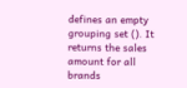defines an empty grouping set (). It returns the sales amount for all brands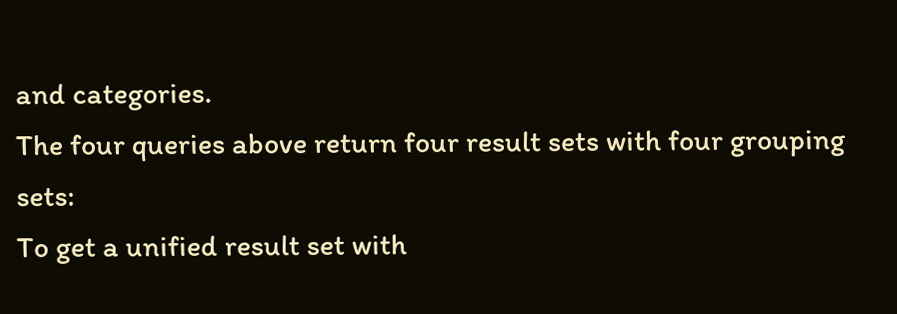and categories.
The four queries above return four result sets with four grouping sets:
To get a unified result set with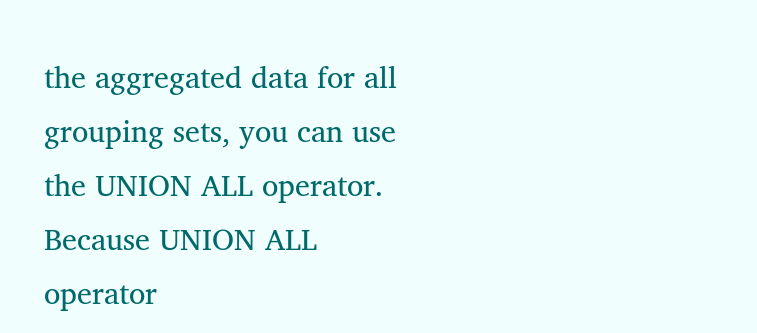the aggregated data for all grouping sets, you can use the UNION ALL operator.
Because UNION ALL operator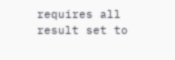requires all result set to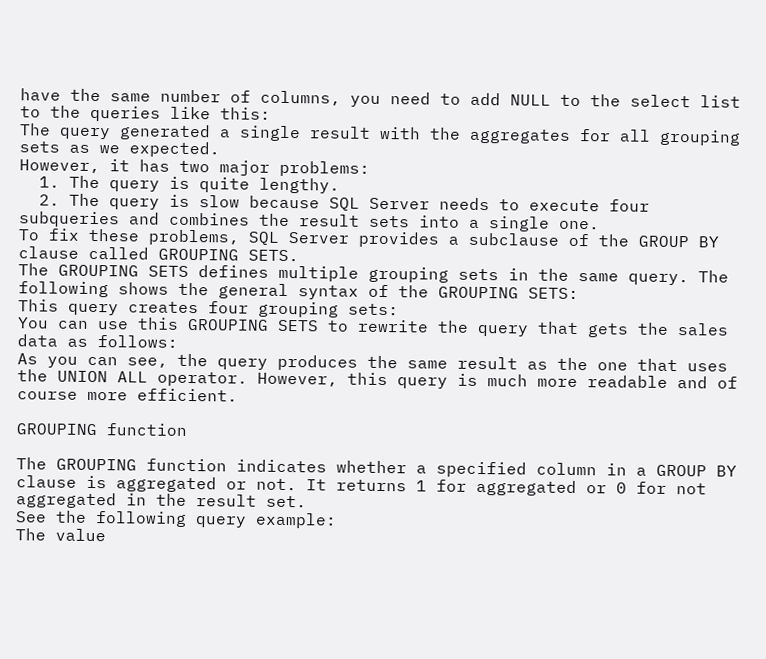have the same number of columns, you need to add NULL to the select list to the queries like this:
The query generated a single result with the aggregates for all grouping sets as we expected.
However, it has two major problems:
  1. The query is quite lengthy.
  2. The query is slow because SQL Server needs to execute four subqueries and combines the result sets into a single one.
To fix these problems, SQL Server provides a subclause of the GROUP BY clause called GROUPING SETS.
The GROUPING SETS defines multiple grouping sets in the same query. The following shows the general syntax of the GROUPING SETS:
This query creates four grouping sets:
You can use this GROUPING SETS to rewrite the query that gets the sales data as follows:
As you can see, the query produces the same result as the one that uses the UNION ALL operator. However, this query is much more readable and of course more efficient.

GROUPING function

The GROUPING function indicates whether a specified column in a GROUP BY clause is aggregated or not. It returns 1 for aggregated or 0 for not aggregated in the result set.
See the following query example:
The value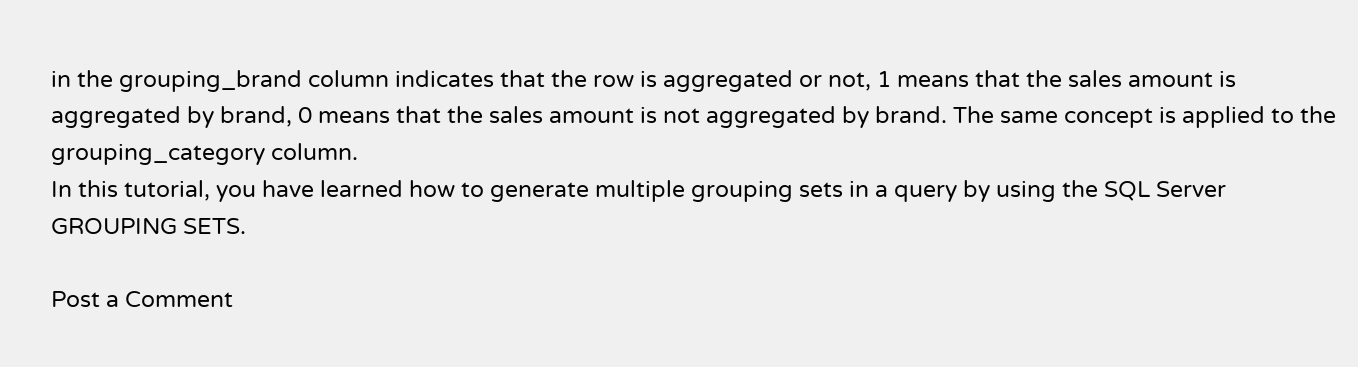in the grouping_brand column indicates that the row is aggregated or not, 1 means that the sales amount is aggregated by brand, 0 means that the sales amount is not aggregated by brand. The same concept is applied to the grouping_category column.
In this tutorial, you have learned how to generate multiple grouping sets in a query by using the SQL Server GROUPING SETS.

Post a Comment